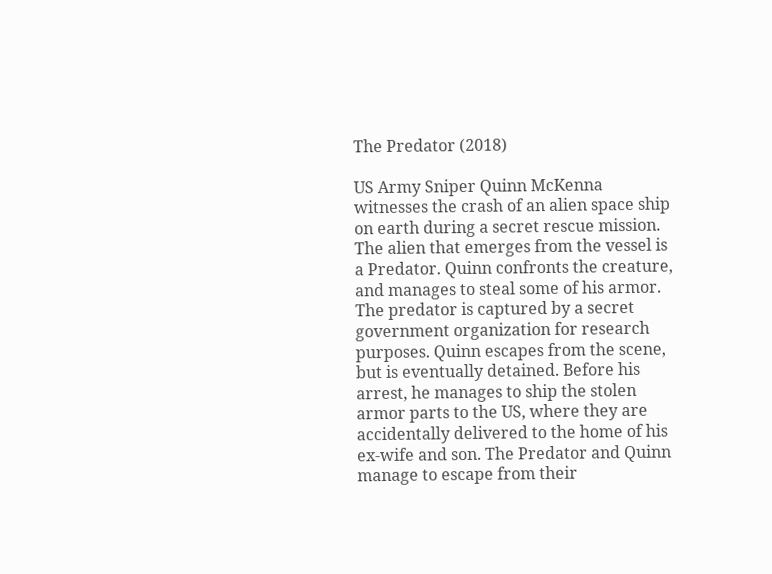The Predator (2018)

US Army Sniper Quinn McKenna witnesses the crash of an alien space ship on earth during a secret rescue mission. The alien that emerges from the vessel is a Predator. Quinn confronts the creature, and manages to steal some of his armor. The predator is captured by a secret government organization for research purposes. Quinn escapes from the scene, but is eventually detained. Before his arrest, he manages to ship the stolen armor parts to the US, where they are accidentally delivered to the home of his ex-wife and son. The Predator and Quinn manage to escape from their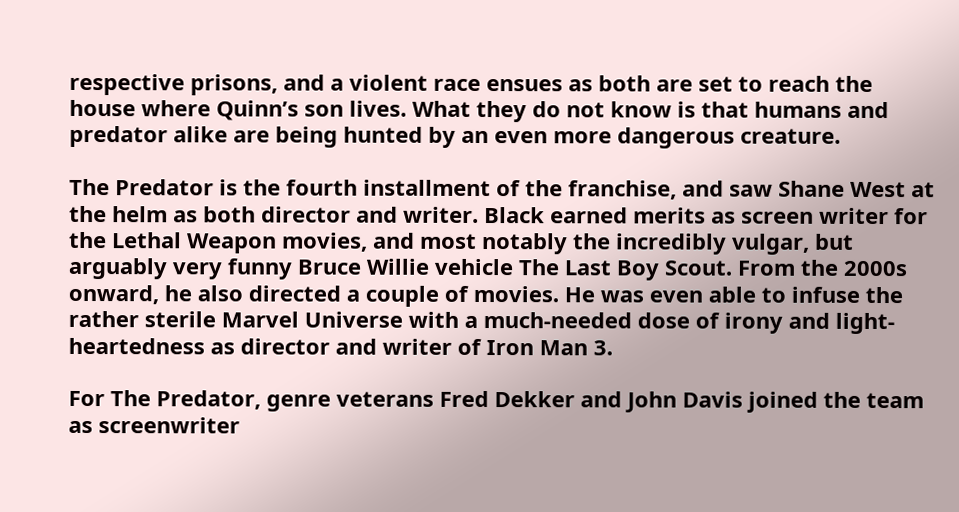respective prisons, and a violent race ensues as both are set to reach the house where Quinn’s son lives. What they do not know is that humans and predator alike are being hunted by an even more dangerous creature.

The Predator is the fourth installment of the franchise, and saw Shane West at the helm as both director and writer. Black earned merits as screen writer for the Lethal Weapon movies, and most notably the incredibly vulgar, but arguably very funny Bruce Willie vehicle The Last Boy Scout. From the 2000s onward, he also directed a couple of movies. He was even able to infuse the rather sterile Marvel Universe with a much-needed dose of irony and light-heartedness as director and writer of Iron Man 3.

For The Predator, genre veterans Fred Dekker and John Davis joined the team as screenwriter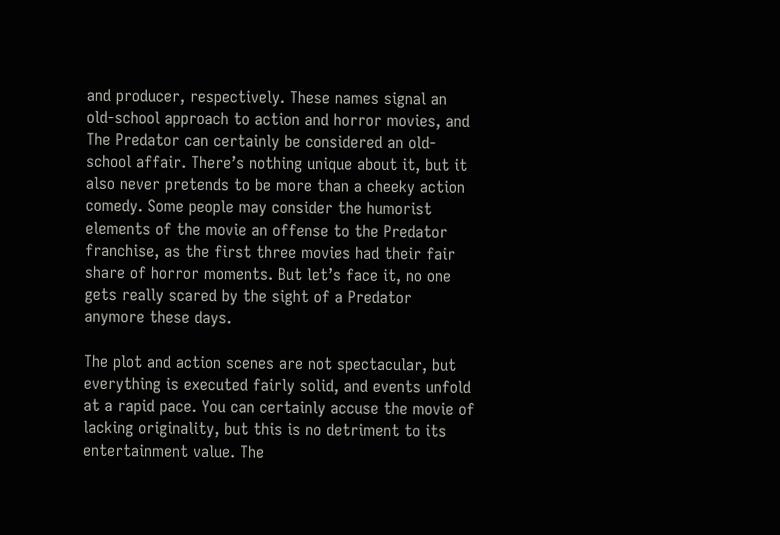and producer, respectively. These names signal an old-school approach to action and horror movies, and The Predator can certainly be considered an old-school affair. There’s nothing unique about it, but it also never pretends to be more than a cheeky action comedy. Some people may consider the humorist elements of the movie an offense to the Predator franchise, as the first three movies had their fair share of horror moments. But let’s face it, no one gets really scared by the sight of a Predator anymore these days.

The plot and action scenes are not spectacular, but everything is executed fairly solid, and events unfold at a rapid pace. You can certainly accuse the movie of lacking originality, but this is no detriment to its entertainment value. The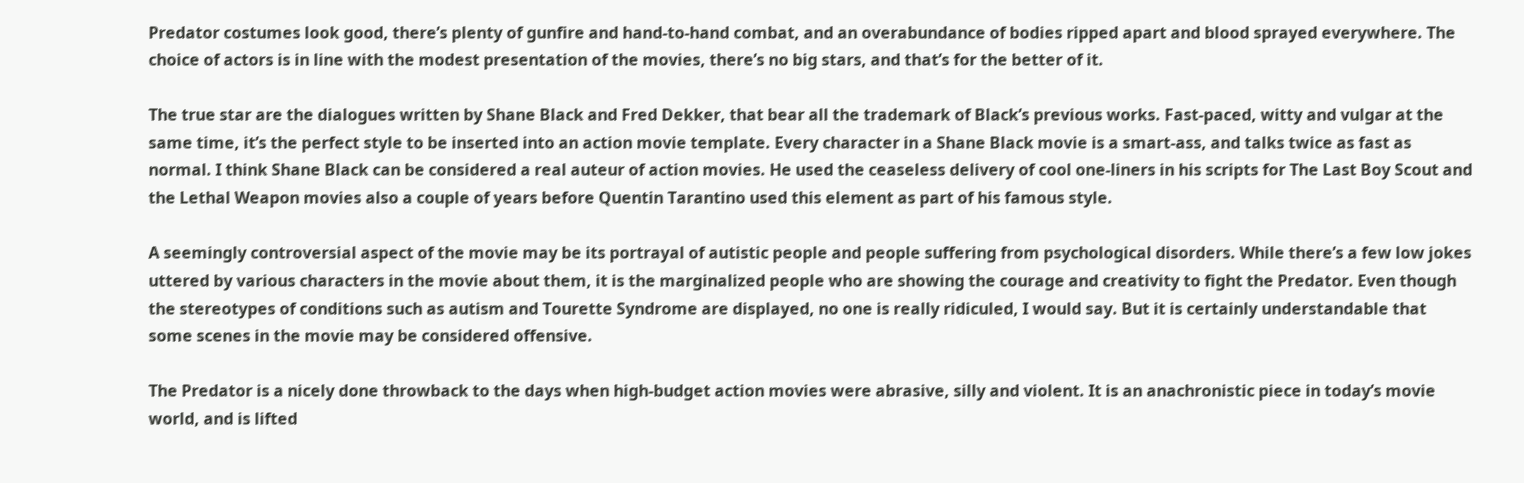Predator costumes look good, there’s plenty of gunfire and hand-to-hand combat, and an overabundance of bodies ripped apart and blood sprayed everywhere. The choice of actors is in line with the modest presentation of the movies, there’s no big stars, and that’s for the better of it.

The true star are the dialogues written by Shane Black and Fred Dekker, that bear all the trademark of Black’s previous works. Fast-paced, witty and vulgar at the same time, it’s the perfect style to be inserted into an action movie template. Every character in a Shane Black movie is a smart-ass, and talks twice as fast as normal. I think Shane Black can be considered a real auteur of action movies. He used the ceaseless delivery of cool one-liners in his scripts for The Last Boy Scout and the Lethal Weapon movies also a couple of years before Quentin Tarantino used this element as part of his famous style.

A seemingly controversial aspect of the movie may be its portrayal of autistic people and people suffering from psychological disorders. While there’s a few low jokes uttered by various characters in the movie about them, it is the marginalized people who are showing the courage and creativity to fight the Predator. Even though the stereotypes of conditions such as autism and Tourette Syndrome are displayed, no one is really ridiculed, I would say. But it is certainly understandable that some scenes in the movie may be considered offensive.

The Predator is a nicely done throwback to the days when high-budget action movies were abrasive, silly and violent. It is an anachronistic piece in today’s movie world, and is lifted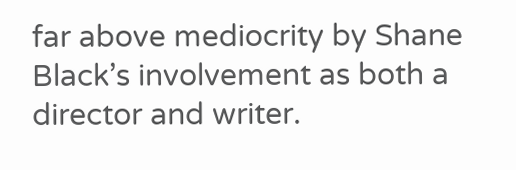far above mediocrity by Shane Black’s involvement as both a director and writer.